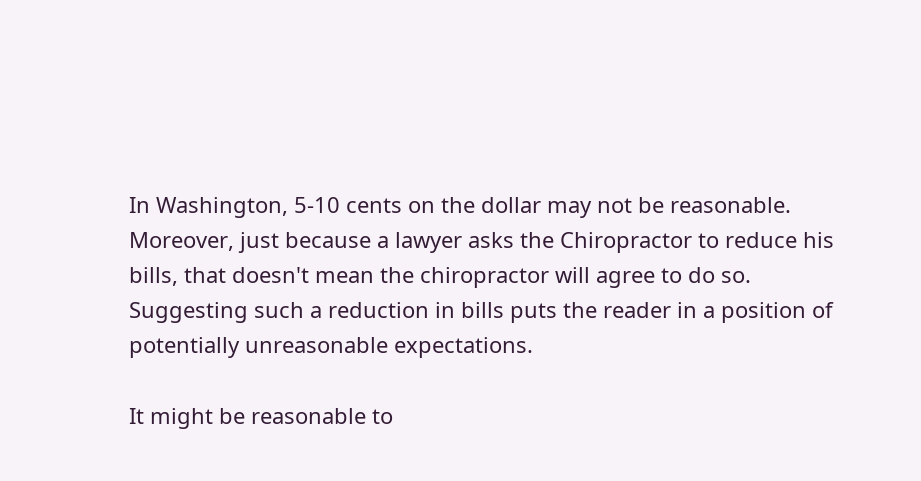In Washington, 5-10 cents on the dollar may not be reasonable. Moreover, just because a lawyer asks the Chiropractor to reduce his bills, that doesn't mean the chiropractor will agree to do so. Suggesting such a reduction in bills puts the reader in a position of potentially unreasonable expectations.

It might be reasonable to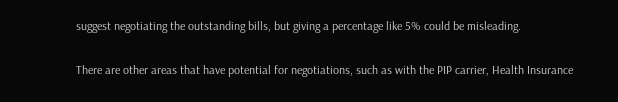suggest negotiating the outstanding bills, but giving a percentage like 5% could be misleading.

There are other areas that have potential for negotiations, such as with the PIP carrier, Health Insurance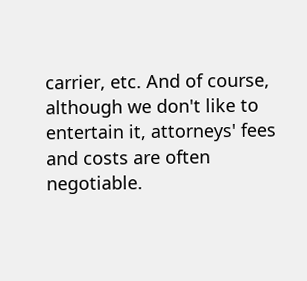carrier, etc. And of course, although we don't like to entertain it, attorneys' fees and costs are often negotiable.